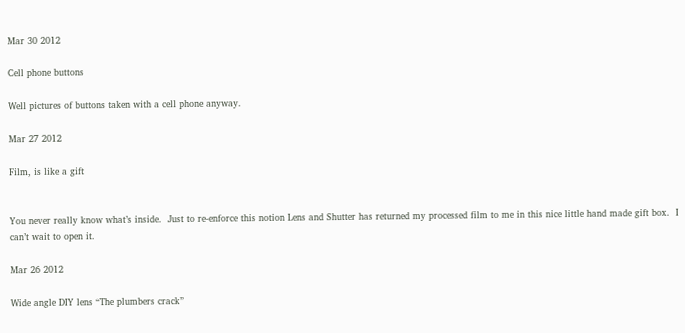Mar 30 2012

Cell phone buttons

Well pictures of buttons taken with a cell phone anyway.

Mar 27 2012

Film, is like a gift


You never really know what’s inside.  Just to re-enforce this notion Lens and Shutter has returned my processed film to me in this nice little hand made gift box.  I can’t wait to open it.

Mar 26 2012

Wide angle DIY lens “The plumbers crack”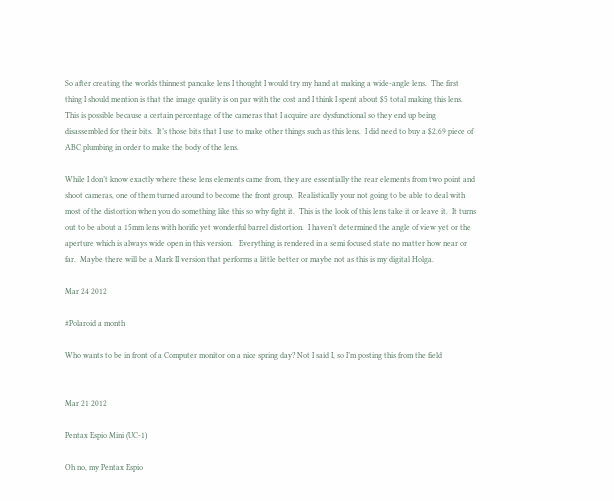So after creating the worlds thinnest pancake lens I thought I would try my hand at making a wide-angle lens.  The first thing I should mention is that the image quality is on par with the cost and I think I spent about $5 total making this lens.  This is possible because a certain percentage of the cameras that I acquire are dysfunctional so they end up being disassembled for their bits.  It’s those bits that I use to make other things such as this lens.  I did need to buy a $2.69 piece of ABC plumbing in order to make the body of the lens.

While I don’t know exactly where these lens elements came from, they are essentially the rear elements from two point and shoot cameras, one of them turned around to become the front group.  Realistically your not going to be able to deal with most of the distortion when you do something like this so why fight it.  This is the look of this lens take it or leave it.  It turns out to be about a 15mm lens with horific yet wonderful barrel distortion.  I haven’t determined the angle of view yet or the aperture which is always wide open in this version.   Everything is rendered in a semi focused state no matter how near or far.  Maybe there will be a Mark II version that performs a little better or maybe not as this is my digital Holga.

Mar 24 2012

#Polaroid a month

Who wants to be in front of a Computer monitor on a nice spring day? Not I said I, so I’m posting this from the field


Mar 21 2012

Pentax Espio Mini (UC-1)

Oh no, my Pentax Espio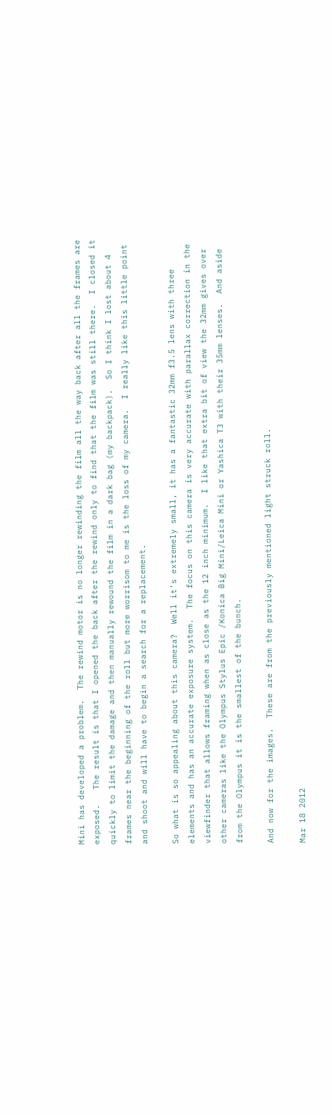Mini has developed a problem.  The rewind motor is no longer rewinding the film all the way back after all the frames are exposed.   The result is that I opened the back after the rewind only to find that the film was still there.  I closed it quickly to limit the damage and then manually rewound the film in a dark bag (my backpack).  So I think I lost about 4 frames near the beginning of the roll but more worrisom to me is the loss of my camera.  I really like this little point and shoot and will have to begin a search for a replacement.

So what is so appealing about this camera?  Well it’s extremely small, it has a fantastic 32mm f3.5 lens with three elements and has an accurate exposure system.  The focus on this camera is very accurate with parallax correction in the viewfinder that allows framing when as close as the 12 inch minimum.  I like that extra bit of view the 32mm gives over other cameras like the Olympus Stylus Epic /Konica Big Mini/Leica Mini or Yashica T3 with their 35mm lenses.  And aside from the Olympus it is the smallest of the bunch.

And now for the images.  These are from the previously mentioned light struck roll.

Mar 18 2012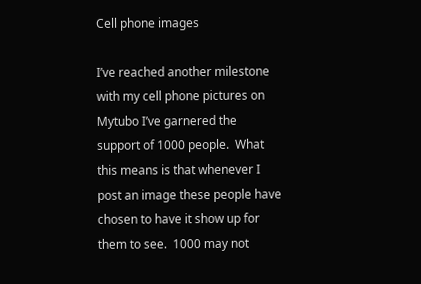Cell phone images

I’ve reached another milestone with my cell phone pictures on Mytubo I’ve garnered the support of 1000 people.  What this means is that whenever I post an image these people have chosen to have it show up for them to see.  1000 may not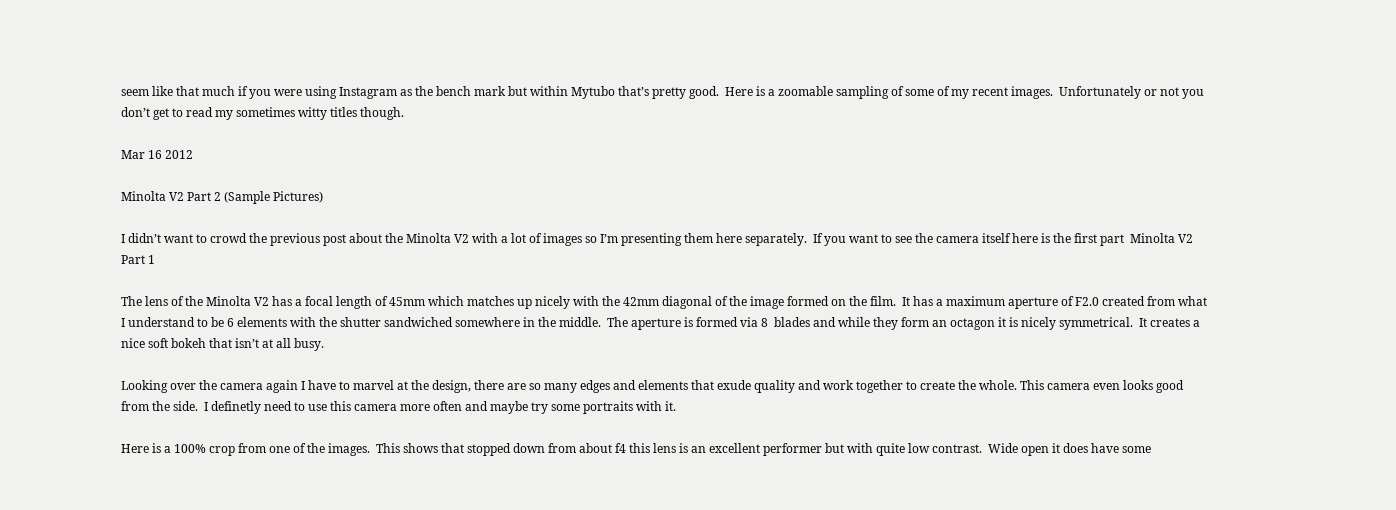seem like that much if you were using Instagram as the bench mark but within Mytubo that’s pretty good.  Here is a zoomable sampling of some of my recent images.  Unfortunately or not you don’t get to read my sometimes witty titles though.

Mar 16 2012

Minolta V2 Part 2 (Sample Pictures)

I didn’t want to crowd the previous post about the Minolta V2 with a lot of images so I’m presenting them here separately.  If you want to see the camera itself here is the first part  Minolta V2 Part 1

The lens of the Minolta V2 has a focal length of 45mm which matches up nicely with the 42mm diagonal of the image formed on the film.  It has a maximum aperture of F2.0 created from what I understand to be 6 elements with the shutter sandwiched somewhere in the middle.  The aperture is formed via 8  blades and while they form an octagon it is nicely symmetrical.  It creates a nice soft bokeh that isn’t at all busy.

Looking over the camera again I have to marvel at the design, there are so many edges and elements that exude quality and work together to create the whole. This camera even looks good from the side.  I definetly need to use this camera more often and maybe try some portraits with it.

Here is a 100% crop from one of the images.  This shows that stopped down from about f4 this lens is an excellent performer but with quite low contrast.  Wide open it does have some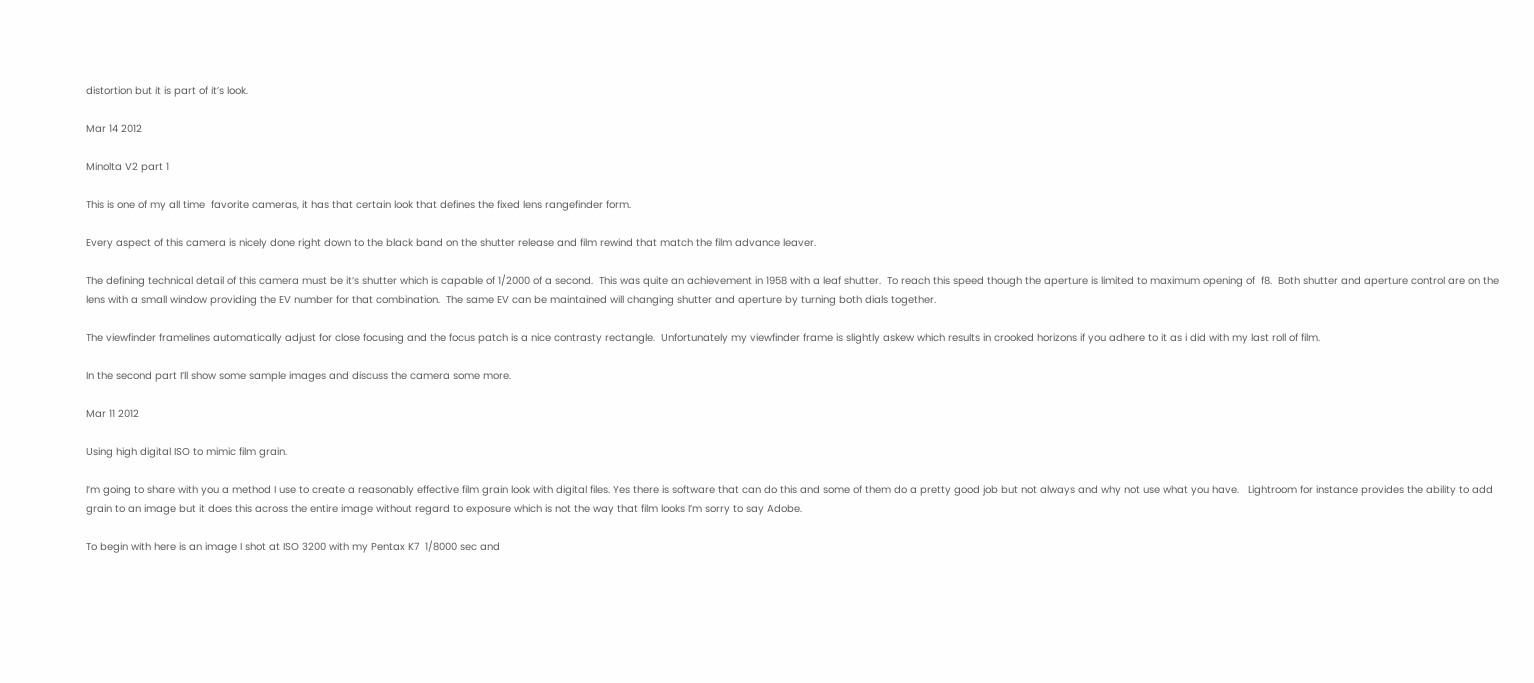distortion but it is part of it’s look.

Mar 14 2012

Minolta V2 part 1

This is one of my all time  favorite cameras, it has that certain look that defines the fixed lens rangefinder form.

Every aspect of this camera is nicely done right down to the black band on the shutter release and film rewind that match the film advance leaver.

The defining technical detail of this camera must be it’s shutter which is capable of 1/2000 of a second.  This was quite an achievement in 1958 with a leaf shutter.  To reach this speed though the aperture is limited to maximum opening of  f8.  Both shutter and aperture control are on the lens with a small window providing the EV number for that combination.  The same EV can be maintained will changing shutter and aperture by turning both dials together.

The viewfinder framelines automatically adjust for close focusing and the focus patch is a nice contrasty rectangle.  Unfortunately my viewfinder frame is slightly askew which results in crooked horizons if you adhere to it as i did with my last roll of film.

In the second part I’ll show some sample images and discuss the camera some more.

Mar 11 2012

Using high digital ISO to mimic film grain.

I’m going to share with you a method I use to create a reasonably effective film grain look with digital files. Yes there is software that can do this and some of them do a pretty good job but not always and why not use what you have.   Lightroom for instance provides the ability to add grain to an image but it does this across the entire image without regard to exposure which is not the way that film looks I’m sorry to say Adobe.

To begin with here is an image I shot at ISO 3200 with my Pentax K7  1/8000 sec and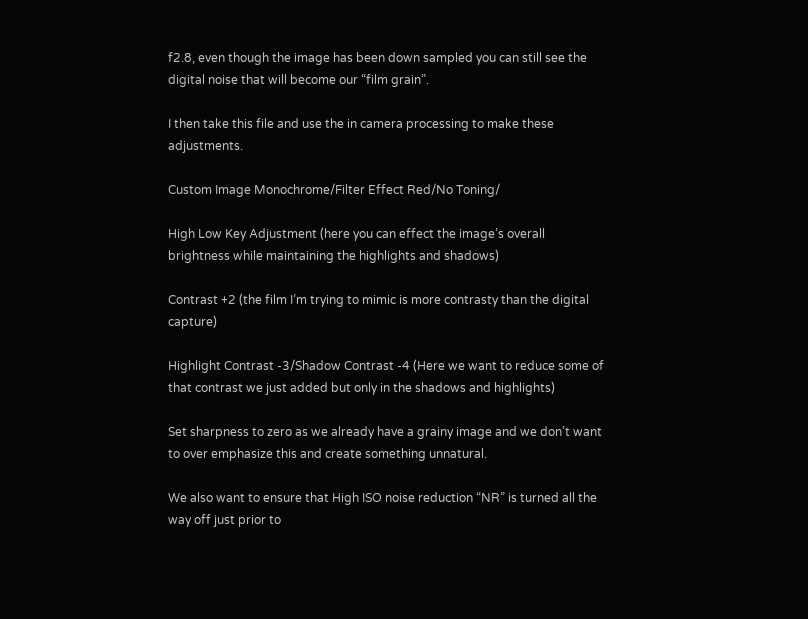f2.8, even though the image has been down sampled you can still see the digital noise that will become our “film grain”.

I then take this file and use the in camera processing to make these adjustments.

Custom Image Monochrome/Filter Effect Red/No Toning/

High Low Key Adjustment (here you can effect the image’s overall brightness while maintaining the highlights and shadows)

Contrast +2 (the film I’m trying to mimic is more contrasty than the digital capture)

Highlight Contrast -3/Shadow Contrast -4 (Here we want to reduce some of that contrast we just added but only in the shadows and highlights)

Set sharpness to zero as we already have a grainy image and we don’t want to over emphasize this and create something unnatural.

We also want to ensure that High ISO noise reduction “NR” is turned all the way off just prior to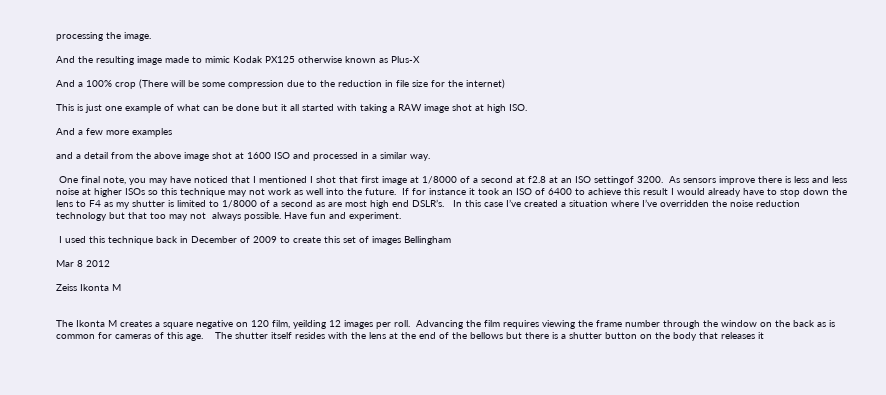processing the image.

And the resulting image made to mimic Kodak PX125 otherwise known as Plus-X

And a 100% crop (There will be some compression due to the reduction in file size for the internet)

This is just one example of what can be done but it all started with taking a RAW image shot at high ISO.

And a few more examples

and a detail from the above image shot at 1600 ISO and processed in a similar way.

 One final note, you may have noticed that I mentioned I shot that first image at 1/8000 of a second at f2.8 at an ISO settingof 3200.  As sensors improve there is less and less noise at higher ISOs so this technique may not work as well into the future.  If for instance it took an ISO of 6400 to achieve this result I would already have to stop down the lens to F4 as my shutter is limited to 1/8000 of a second as are most high end DSLR’s.   In this case I’ve created a situation where I’ve overridden the noise reduction technology but that too may not  always possible. Have fun and experiment.

 I used this technique back in December of 2009 to create this set of images Bellingham

Mar 8 2012

Zeiss Ikonta M


The Ikonta M creates a square negative on 120 film, yeilding 12 images per roll.  Advancing the film requires viewing the frame number through the window on the back as is common for cameras of this age.    The shutter itself resides with the lens at the end of the bellows but there is a shutter button on the body that releases it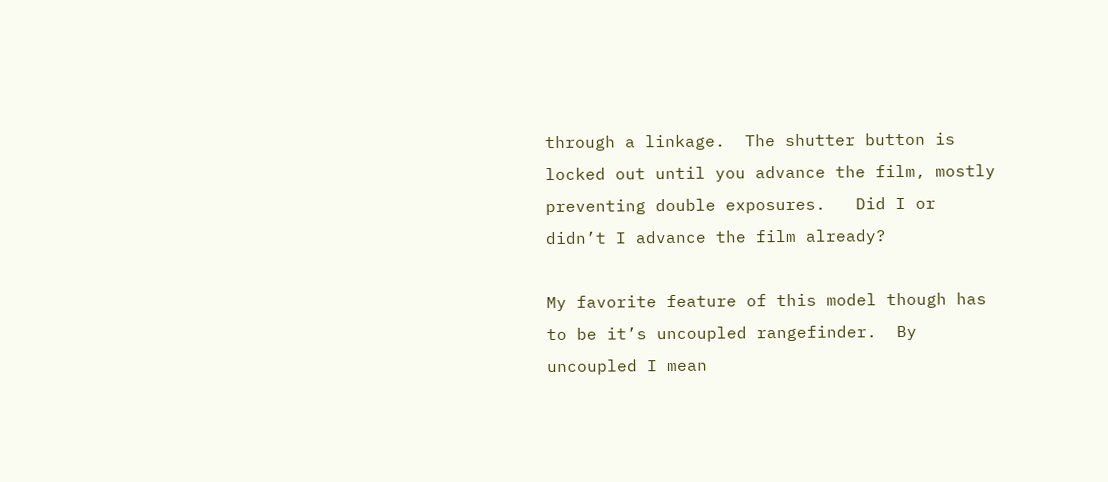through a linkage.  The shutter button is locked out until you advance the film, mostly preventing double exposures.   Did I or didn’t I advance the film already?

My favorite feature of this model though has to be it’s uncoupled rangefinder.  By uncoupled I mean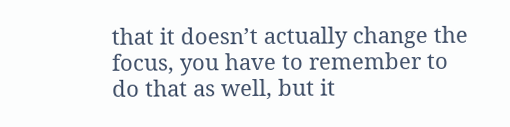that it doesn’t actually change the focus, you have to remember to do that as well, but it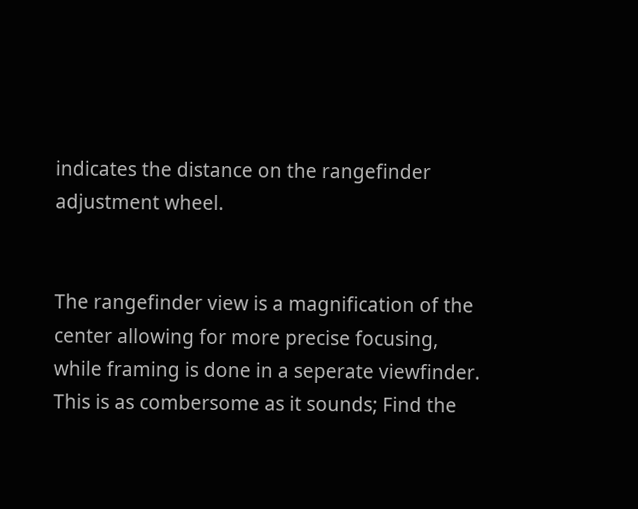indicates the distance on the rangefinder adjustment wheel.


The rangefinder view is a magnification of the center allowing for more precise focusing, while framing is done in a seperate viewfinder.  This is as combersome as it sounds; Find the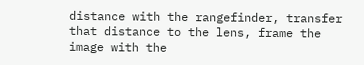distance with the rangefinder, transfer that distance to the lens, frame the image with the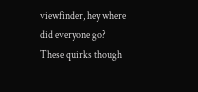viewfinder, hey where did everyone go?  These quirks though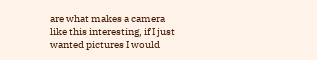are what makes a camera like this interesting, if I just wanted pictures I would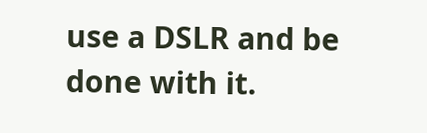use a DSLR and be done with it.